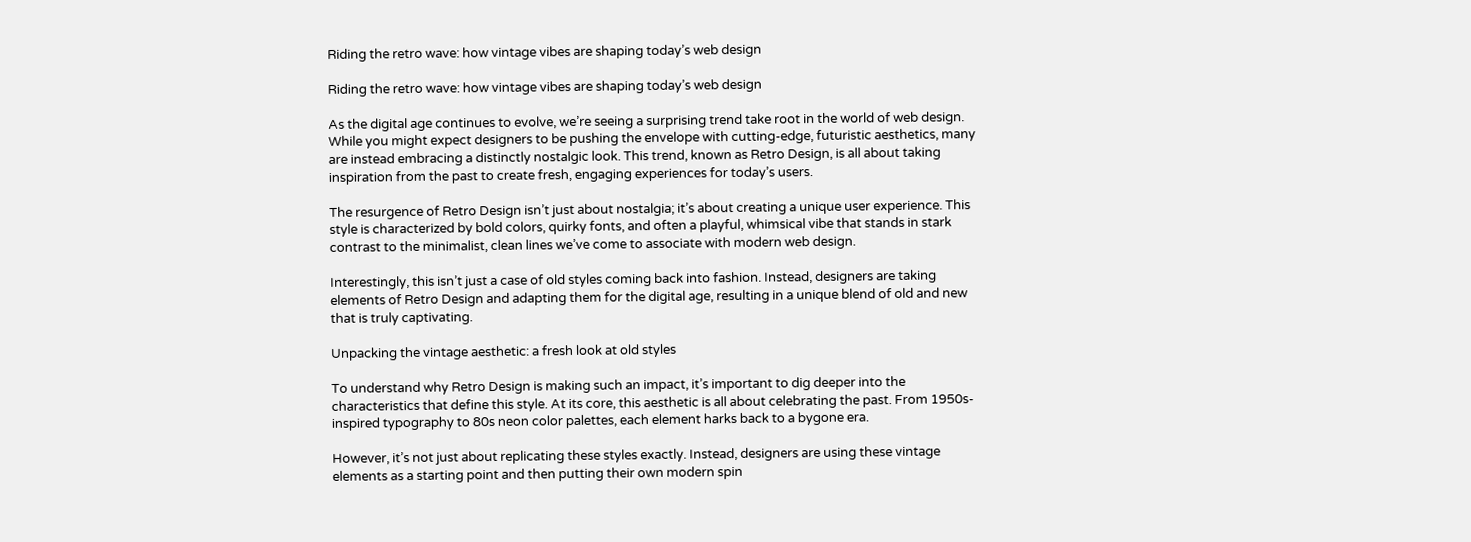Riding the retro wave: how vintage vibes are shaping today’s web design

Riding the retro wave: how vintage vibes are shaping today’s web design

As the digital age continues to evolve, we’re seeing a surprising trend take root in the world of web design. While you might expect designers to be pushing the envelope with cutting-edge, futuristic aesthetics, many are instead embracing a distinctly nostalgic look. This trend, known as Retro Design, is all about taking inspiration from the past to create fresh, engaging experiences for today’s users.

The resurgence of Retro Design isn’t just about nostalgia; it’s about creating a unique user experience. This style is characterized by bold colors, quirky fonts, and often a playful, whimsical vibe that stands in stark contrast to the minimalist, clean lines we’ve come to associate with modern web design.

Interestingly, this isn’t just a case of old styles coming back into fashion. Instead, designers are taking elements of Retro Design and adapting them for the digital age, resulting in a unique blend of old and new that is truly captivating.

Unpacking the vintage aesthetic: a fresh look at old styles

To understand why Retro Design is making such an impact, it’s important to dig deeper into the characteristics that define this style. At its core, this aesthetic is all about celebrating the past. From 1950s-inspired typography to 80s neon color palettes, each element harks back to a bygone era.

However, it’s not just about replicating these styles exactly. Instead, designers are using these vintage elements as a starting point and then putting their own modern spin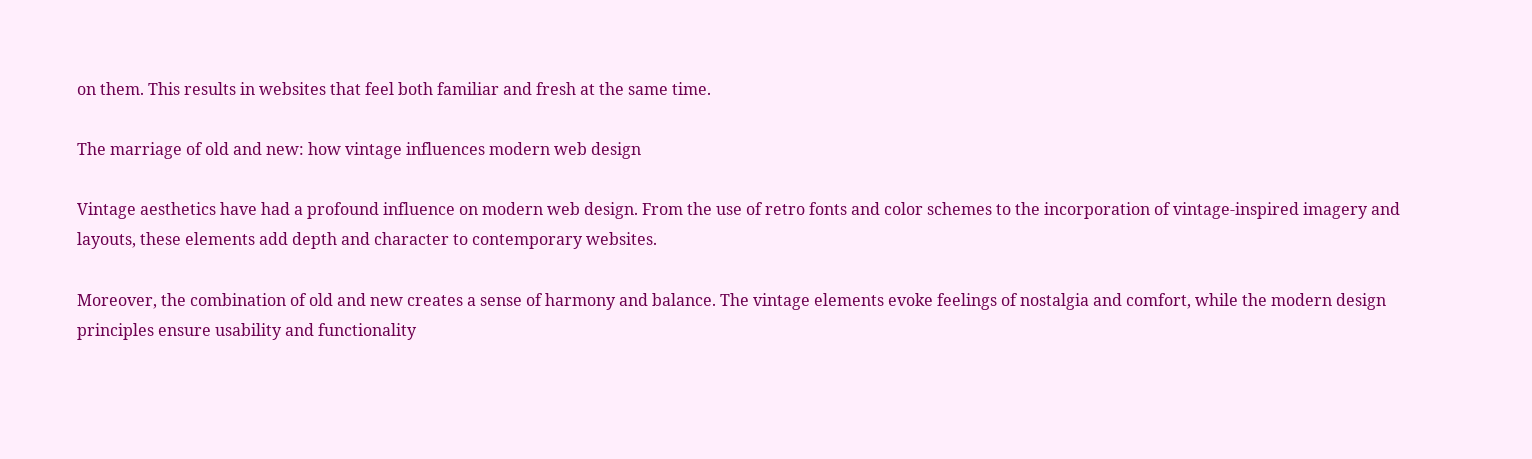on them. This results in websites that feel both familiar and fresh at the same time.

The marriage of old and new: how vintage influences modern web design

Vintage aesthetics have had a profound influence on modern web design. From the use of retro fonts and color schemes to the incorporation of vintage-inspired imagery and layouts, these elements add depth and character to contemporary websites.

Moreover, the combination of old and new creates a sense of harmony and balance. The vintage elements evoke feelings of nostalgia and comfort, while the modern design principles ensure usability and functionality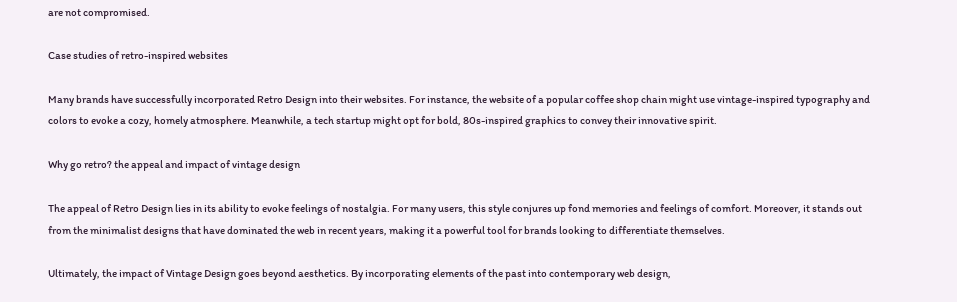are not compromised.

Case studies of retro-inspired websites

Many brands have successfully incorporated Retro Design into their websites. For instance, the website of a popular coffee shop chain might use vintage-inspired typography and colors to evoke a cozy, homely atmosphere. Meanwhile, a tech startup might opt for bold, 80s-inspired graphics to convey their innovative spirit.

Why go retro? the appeal and impact of vintage design

The appeal of Retro Design lies in its ability to evoke feelings of nostalgia. For many users, this style conjures up fond memories and feelings of comfort. Moreover, it stands out from the minimalist designs that have dominated the web in recent years, making it a powerful tool for brands looking to differentiate themselves.

Ultimately, the impact of Vintage Design goes beyond aesthetics. By incorporating elements of the past into contemporary web design,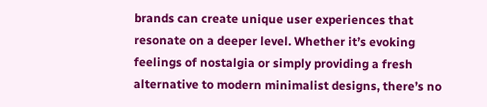brands can create unique user experiences that resonate on a deeper level. Whether it’s evoking feelings of nostalgia or simply providing a fresh alternative to modern minimalist designs, there’s no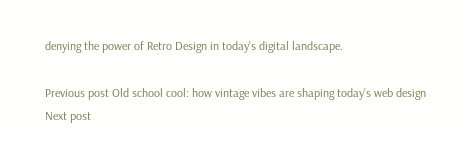denying the power of Retro Design in today’s digital landscape.

Previous post Old school cool: how vintage vibes are shaping today’s web design
Next post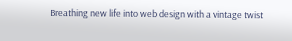Breathing new life into web design with a vintage twist